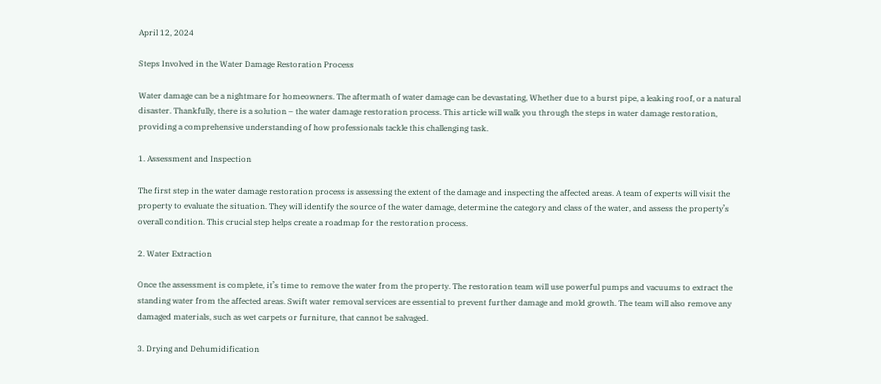April 12, 2024

Steps Involved in the Water Damage Restoration Process

Water damage can be a nightmare for homeowners. The aftermath of water damage can be devastating, Whether due to a burst pipe, a leaking roof, or a natural disaster. Thankfully, there is a solution – the water damage restoration process. This article will walk you through the steps in water damage restoration, providing a comprehensive understanding of how professionals tackle this challenging task.

1. Assessment and Inspection

The first step in the water damage restoration process is assessing the extent of the damage and inspecting the affected areas. A team of experts will visit the property to evaluate the situation. They will identify the source of the water damage, determine the category and class of the water, and assess the property’s overall condition. This crucial step helps create a roadmap for the restoration process.

2. Water Extraction

Once the assessment is complete, it’s time to remove the water from the property. The restoration team will use powerful pumps and vacuums to extract the standing water from the affected areas. Swift water removal services are essential to prevent further damage and mold growth. The team will also remove any damaged materials, such as wet carpets or furniture, that cannot be salvaged.

3. Drying and Dehumidification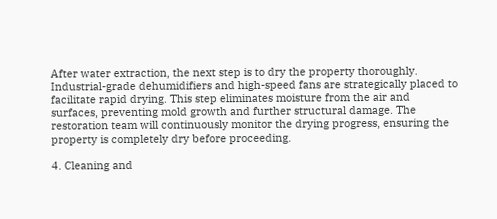After water extraction, the next step is to dry the property thoroughly. Industrial-grade dehumidifiers and high-speed fans are strategically placed to facilitate rapid drying. This step eliminates moisture from the air and surfaces, preventing mold growth and further structural damage. The restoration team will continuously monitor the drying progress, ensuring the property is completely dry before proceeding.

4. Cleaning and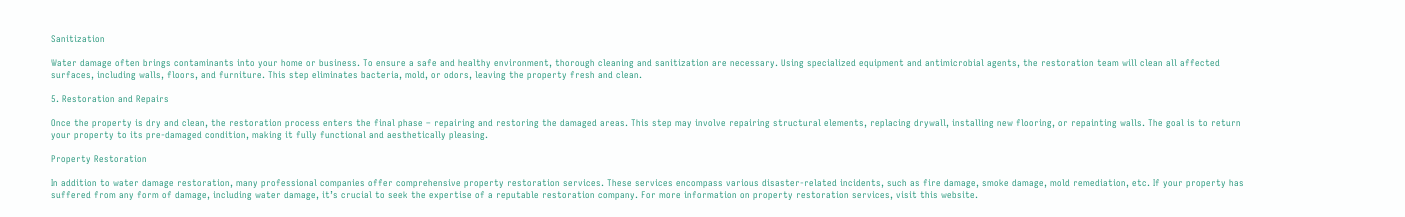Sanitization

Water damage often brings contaminants into your home or business. To ensure a safe and healthy environment, thorough cleaning and sanitization are necessary. Using specialized equipment and antimicrobial agents, the restoration team will clean all affected surfaces, including walls, floors, and furniture. This step eliminates bacteria, mold, or odors, leaving the property fresh and clean.

5. Restoration and Repairs

Once the property is dry and clean, the restoration process enters the final phase – repairing and restoring the damaged areas. This step may involve repairing structural elements, replacing drywall, installing new flooring, or repainting walls. The goal is to return your property to its pre-damaged condition, making it fully functional and aesthetically pleasing.

Property Restoration

In addition to water damage restoration, many professional companies offer comprehensive property restoration services. These services encompass various disaster-related incidents, such as fire damage, smoke damage, mold remediation, etc. If your property has suffered from any form of damage, including water damage, it’s crucial to seek the expertise of a reputable restoration company. For more information on property restoration services, visit this website.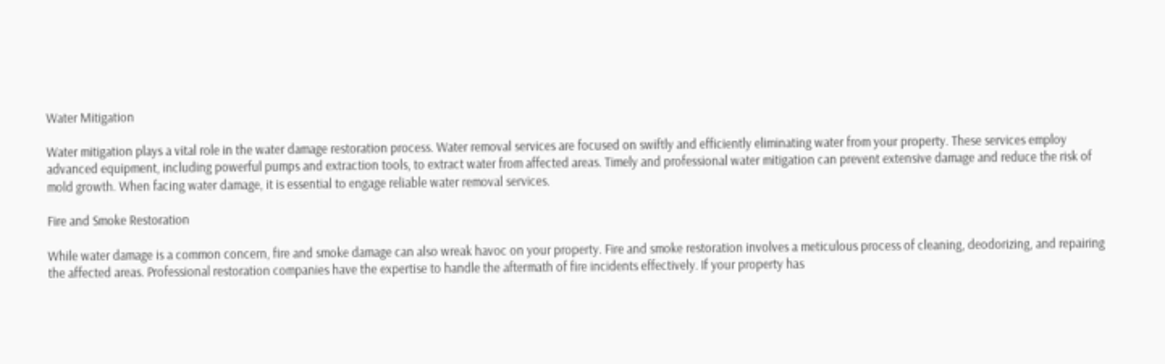Water Mitigation

Water mitigation plays a vital role in the water damage restoration process. Water removal services are focused on swiftly and efficiently eliminating water from your property. These services employ advanced equipment, including powerful pumps and extraction tools, to extract water from affected areas. Timely and professional water mitigation can prevent extensive damage and reduce the risk of mold growth. When facing water damage, it is essential to engage reliable water removal services.

Fire and Smoke Restoration

While water damage is a common concern, fire and smoke damage can also wreak havoc on your property. Fire and smoke restoration involves a meticulous process of cleaning, deodorizing, and repairing the affected areas. Professional restoration companies have the expertise to handle the aftermath of fire incidents effectively. If your property has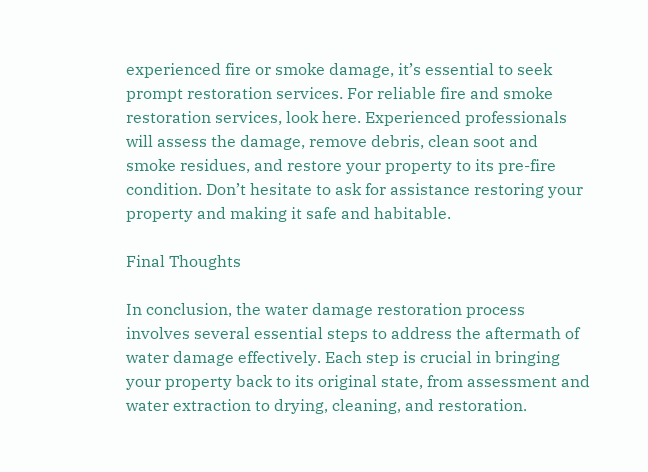experienced fire or smoke damage, it’s essential to seek prompt restoration services. For reliable fire and smoke restoration services, look here. Experienced professionals will assess the damage, remove debris, clean soot and smoke residues, and restore your property to its pre-fire condition. Don’t hesitate to ask for assistance restoring your property and making it safe and habitable.

Final Thoughts

In conclusion, the water damage restoration process involves several essential steps to address the aftermath of water damage effectively. Each step is crucial in bringing your property back to its original state, from assessment and water extraction to drying, cleaning, and restoration.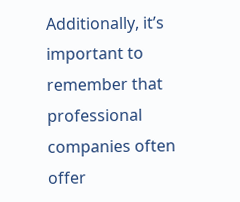Additionally, it’s important to remember that professional companies often offer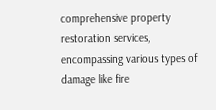comprehensive property restoration services, encompassing various types of damage like fire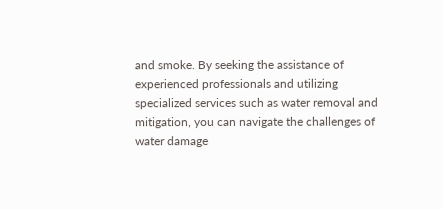and smoke. By seeking the assistance of experienced professionals and utilizing specialized services such as water removal and mitigation, you can navigate the challenges of water damage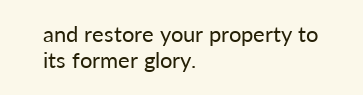and restore your property to its former glory.